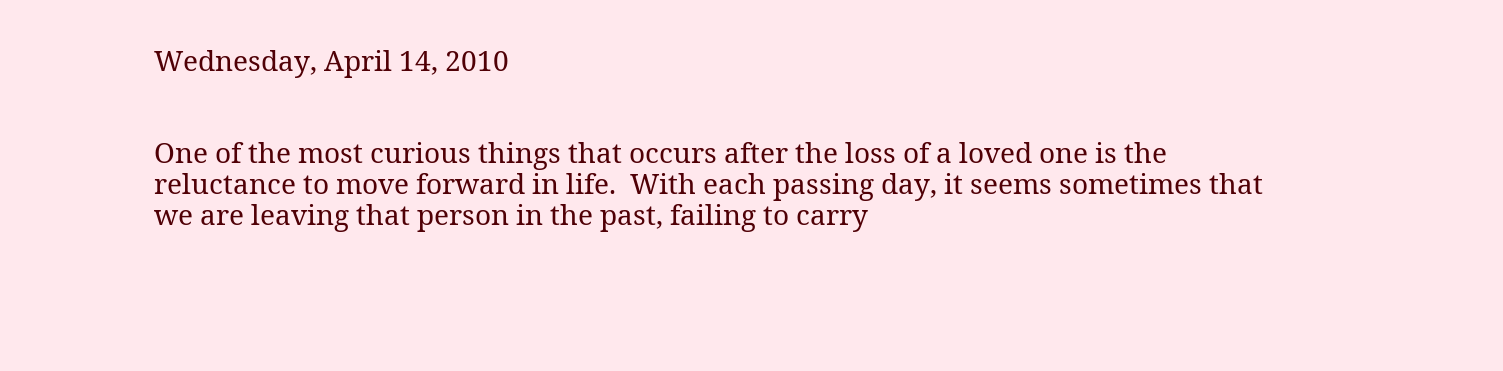Wednesday, April 14, 2010


One of the most curious things that occurs after the loss of a loved one is the reluctance to move forward in life.  With each passing day, it seems sometimes that we are leaving that person in the past, failing to carry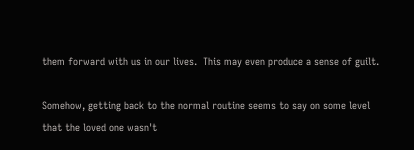them forward with us in our lives.  This may even produce a sense of guilt.

Somehow, getting back to the normal routine seems to say on some level that the loved one wasn't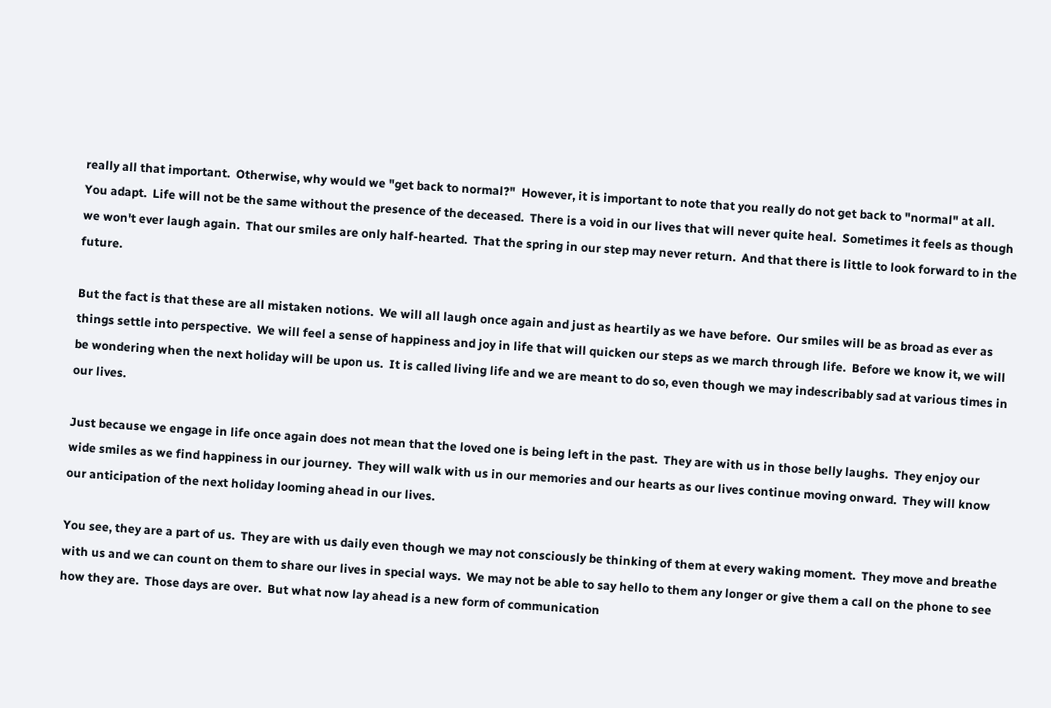really all that important.  Otherwise, why would we "get back to normal?"  However, it is important to note that you really do not get back to "normal" at all.  You adapt.  Life will not be the same without the presence of the deceased.  There is a void in our lives that will never quite heal.  Sometimes it feels as though we won't ever laugh again.  That our smiles are only half-hearted.  That the spring in our step may never return.  And that there is little to look forward to in the future.

But the fact is that these are all mistaken notions.  We will all laugh once again and just as heartily as we have before.  Our smiles will be as broad as ever as things settle into perspective.  We will feel a sense of happiness and joy in life that will quicken our steps as we march through life.  Before we know it, we will be wondering when the next holiday will be upon us.  It is called living life and we are meant to do so, even though we may indescribably sad at various times in our lives.

Just because we engage in life once again does not mean that the loved one is being left in the past.  They are with us in those belly laughs.  They enjoy our wide smiles as we find happiness in our journey.  They will walk with us in our memories and our hearts as our lives continue moving onward.  They will know our anticipation of the next holiday looming ahead in our lives.

You see, they are a part of us.  They are with us daily even though we may not consciously be thinking of them at every waking moment.  They move and breathe with us and we can count on them to share our lives in special ways.  We may not be able to say hello to them any longer or give them a call on the phone to see how they are.  Those days are over.  But what now lay ahead is a new form of communication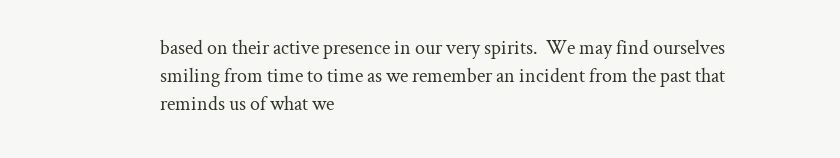based on their active presence in our very spirits.  We may find ourselves smiling from time to time as we remember an incident from the past that reminds us of what we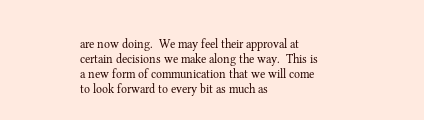are now doing.  We may feel their approval at certain decisions we make along the way.  This is a new form of communication that we will come to look forward to every bit as much as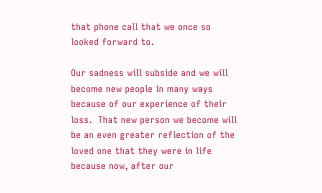that phone call that we once so looked forward to.

Our sadness will subside and we will become new people in many ways because of our experience of their loss.  That new person we become will be an even greater reflection of the loved one that they were in life because now, after our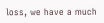loss, we have a much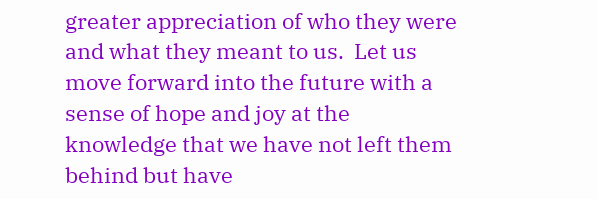greater appreciation of who they were and what they meant to us.  Let us move forward into the future with a sense of hope and joy at the knowledge that we have not left them behind but have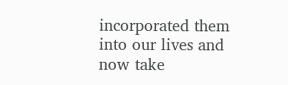incorporated them into our lives and now take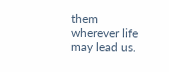them wherever life may lead us.